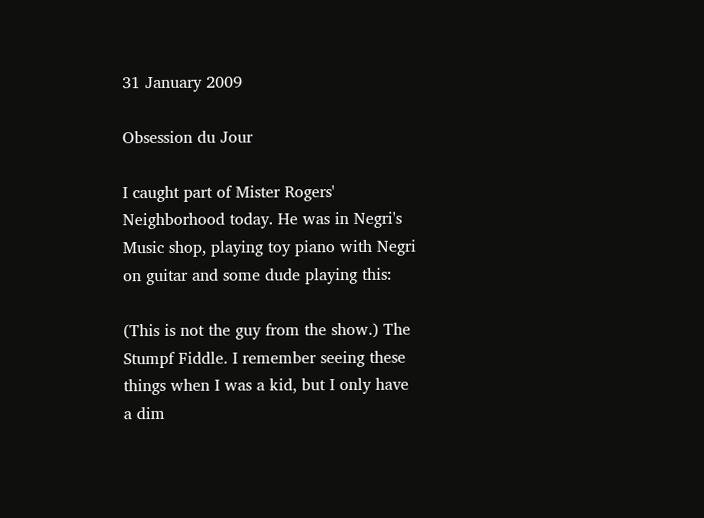31 January 2009

Obsession du Jour

I caught part of Mister Rogers' Neighborhood today. He was in Negri's Music shop, playing toy piano with Negri on guitar and some dude playing this:

(This is not the guy from the show.) The Stumpf Fiddle. I remember seeing these things when I was a kid, but I only have a dim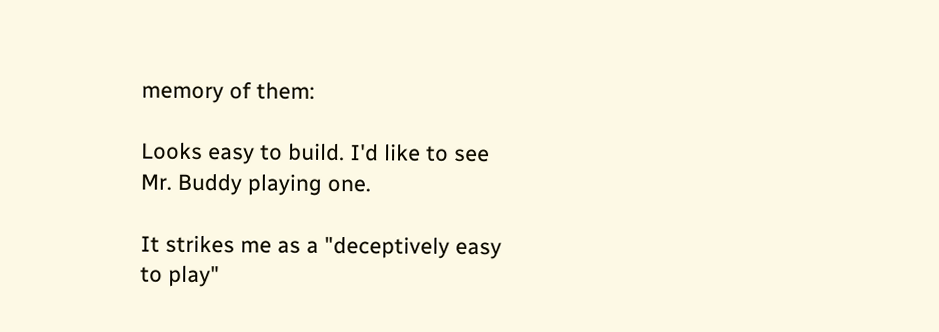memory of them:

Looks easy to build. I'd like to see Mr. Buddy playing one.

It strikes me as a "deceptively easy to play"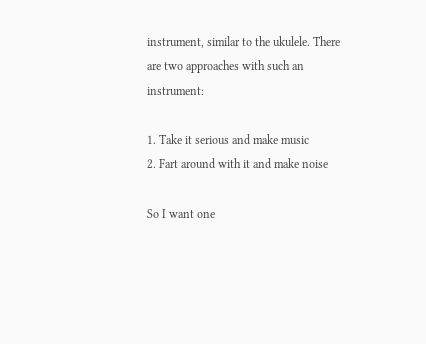instrument, similar to the ukulele. There are two approaches with such an instrument:

1. Take it serious and make music
2. Fart around with it and make noise

So I want one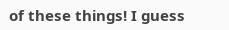of these things! I guess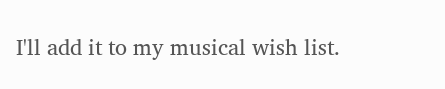I'll add it to my musical wish list.